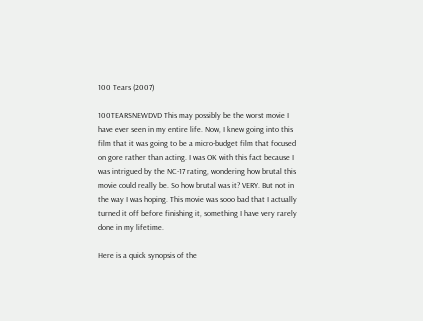100 Tears (2007)

100TEARSNEWDVD This may possibly be the worst movie I have ever seen in my entire life. Now, I knew going into this film that it was going to be a micro-budget film that focused on gore rather than acting. I was OK with this fact because I was intrigued by the NC-17 rating, wondering how brutal this movie could really be. So how brutal was it? VERY. But not in the way I was hoping. This movie was sooo bad that I actually turned it off before finishing it, something I have very rarely done in my lifetime.

Here is a quick synopsis of the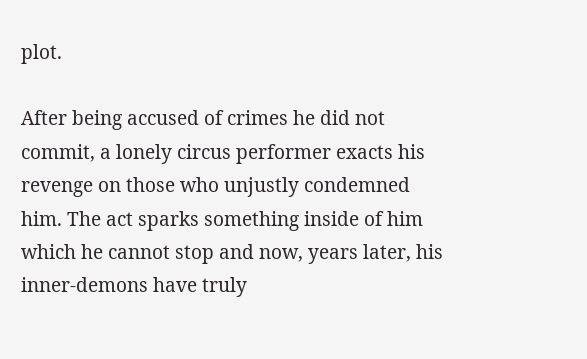plot.

After being accused of crimes he did not commit, a lonely circus performer exacts his revenge on those who unjustly condemned him. The act sparks something inside of him which he cannot stop and now, years later, his inner-demons have truly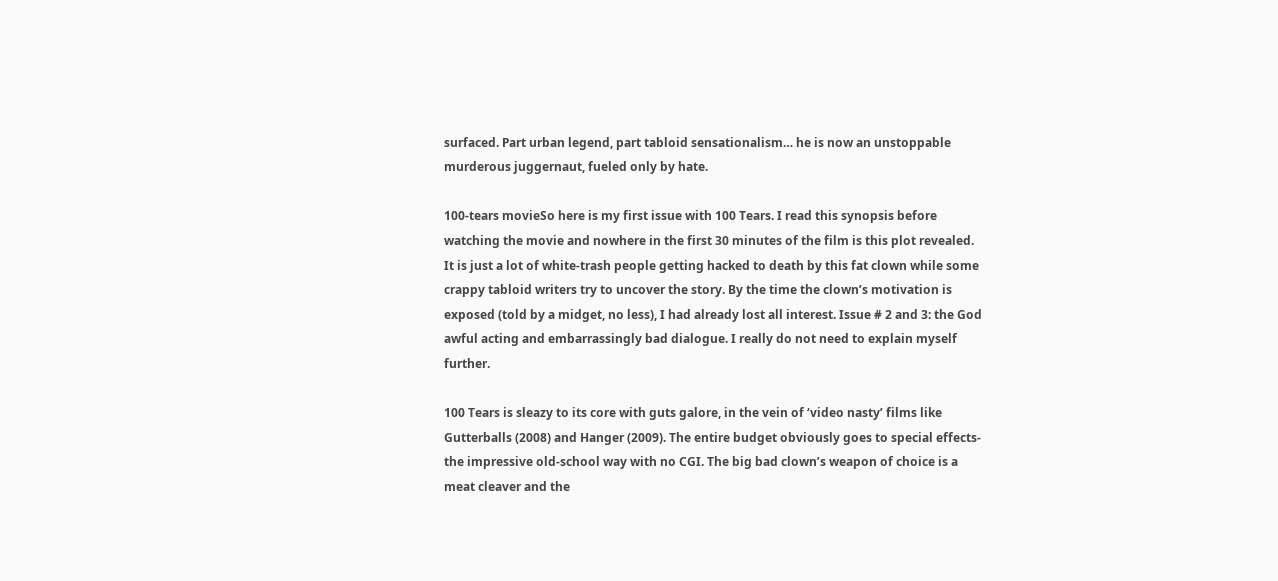surfaced. Part urban legend, part tabloid sensationalism… he is now an unstoppable murderous juggernaut, fueled only by hate.

100-tears movieSo here is my first issue with 100 Tears. I read this synopsis before watching the movie and nowhere in the first 30 minutes of the film is this plot revealed. It is just a lot of white-trash people getting hacked to death by this fat clown while some crappy tabloid writers try to uncover the story. By the time the clown’s motivation is exposed (told by a midget, no less), I had already lost all interest. Issue # 2 and 3: the God awful acting and embarrassingly bad dialogue. I really do not need to explain myself further.

100 Tears is sleazy to its core with guts galore, in the vein of ‘video nasty’ films like Gutterballs (2008) and Hanger (2009). The entire budget obviously goes to special effects- the impressive old-school way with no CGI. The big bad clown’s weapon of choice is a meat cleaver and the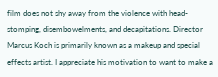film does not shy away from the violence with head-stomping, disembowelments, and decapitations. Director Marcus Koch is primarily known as a makeup and special effects artist. I appreciate his motivation to want to make a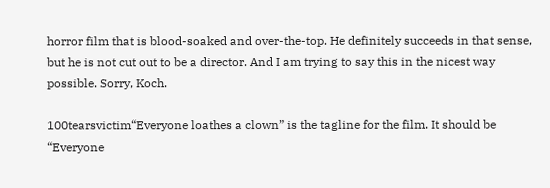horror film that is blood-soaked and over-the-top. He definitely succeeds in that sense, but he is not cut out to be a director. And I am trying to say this in the nicest way possible. Sorry, Koch.

100tearsvictim“Everyone loathes a clown” is the tagline for the film. It should be “Everyone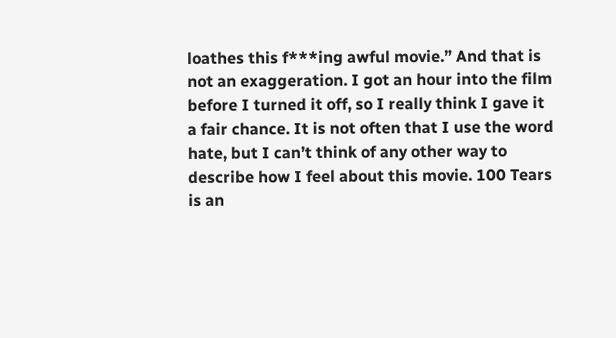loathes this f***ing awful movie.” And that is not an exaggeration. I got an hour into the film before I turned it off, so I really think I gave it a fair chance. It is not often that I use the word hate, but I can’t think of any other way to describe how I feel about this movie. 100 Tears is an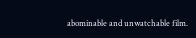abominable and unwatchable film.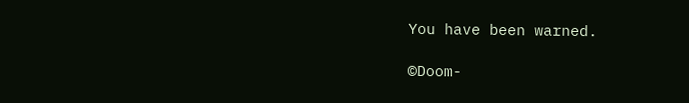You have been warned.

©Doom-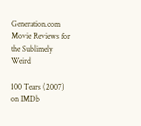Generation.com                          Movie Reviews for the Sublimely Weird

100 Tears (2007) on IMDb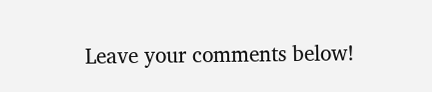Leave your comments below!